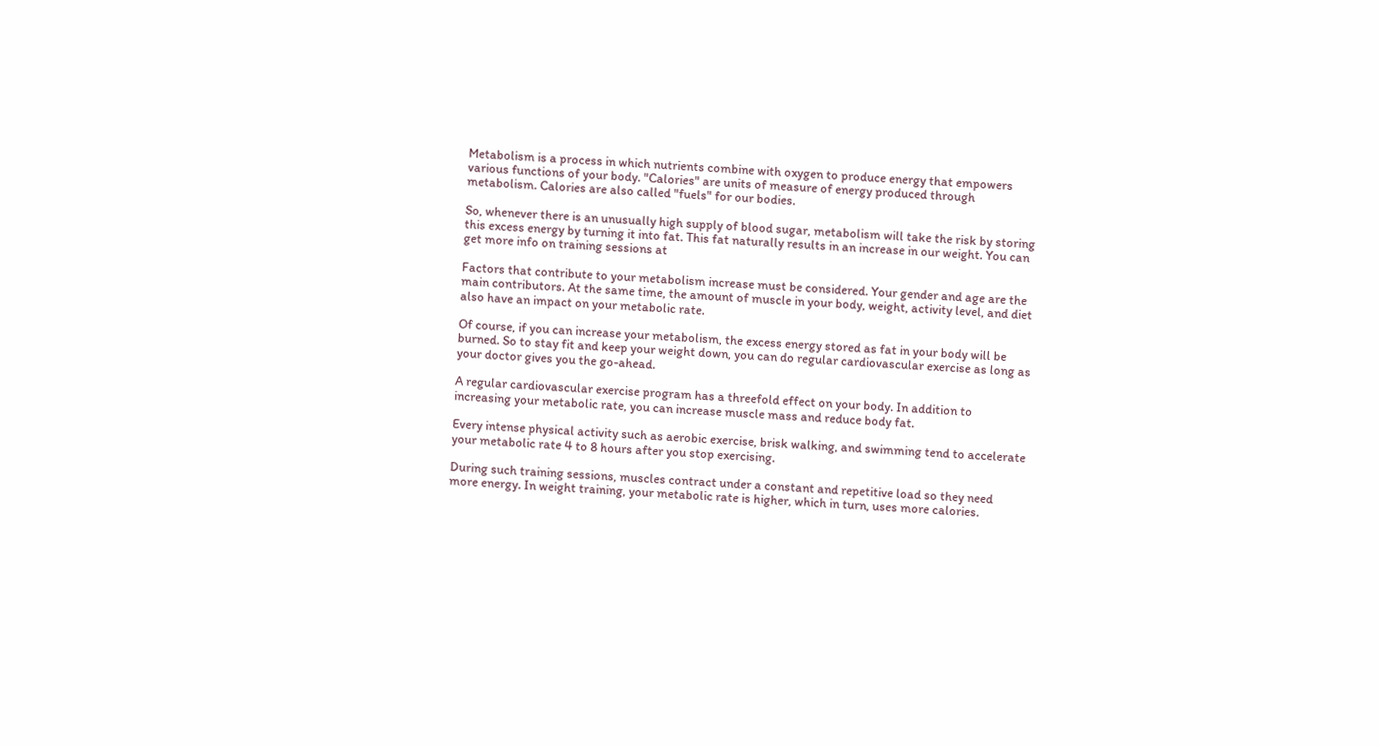Metabolism is a process in which nutrients combine with oxygen to produce energy that empowers various functions of your body. "Calories" are units of measure of energy produced through metabolism. Calories are also called "fuels" for our bodies.

So, whenever there is an unusually high supply of blood sugar, metabolism will take the risk by storing this excess energy by turning it into fat. This fat naturally results in an increase in our weight. You can get more info on training sessions at

Factors that contribute to your metabolism increase must be considered. Your gender and age are the main contributors. At the same time, the amount of muscle in your body, weight, activity level, and diet also have an impact on your metabolic rate.

Of course, if you can increase your metabolism, the excess energy stored as fat in your body will be burned. So to stay fit and keep your weight down, you can do regular cardiovascular exercise as long as your doctor gives you the go-ahead.

A regular cardiovascular exercise program has a threefold effect on your body. In addition to increasing your metabolic rate, you can increase muscle mass and reduce body fat.

Every intense physical activity such as aerobic exercise, brisk walking, and swimming tend to accelerate your metabolic rate 4 to 8 hours after you stop exercising.

During such training sessions, muscles contract under a constant and repetitive load so they need more energy. In weight training, your metabolic rate is higher, which in turn, uses more calories.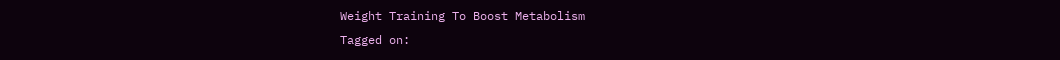Weight Training To Boost Metabolism
Tagged on: